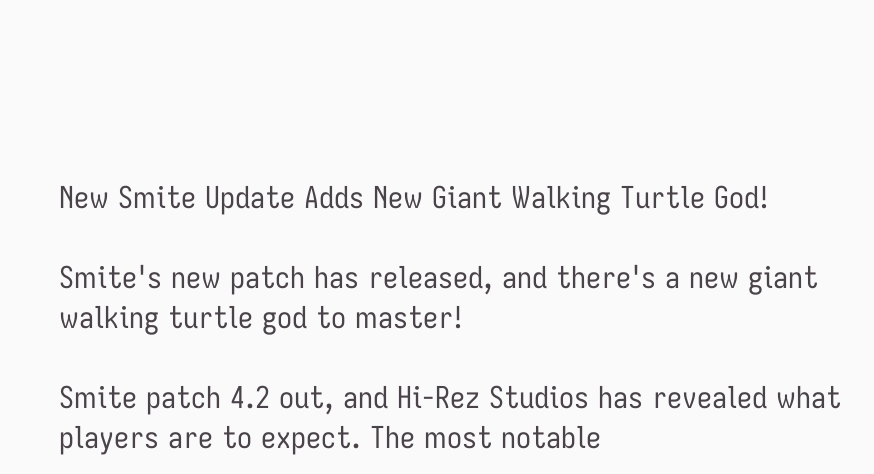New Smite Update Adds New Giant Walking Turtle God!

Smite's new patch has released, and there's a new giant walking turtle god to master!

Smite patch 4.2 out, and Hi-Rez Studios has revealed what players are to expect. The most notable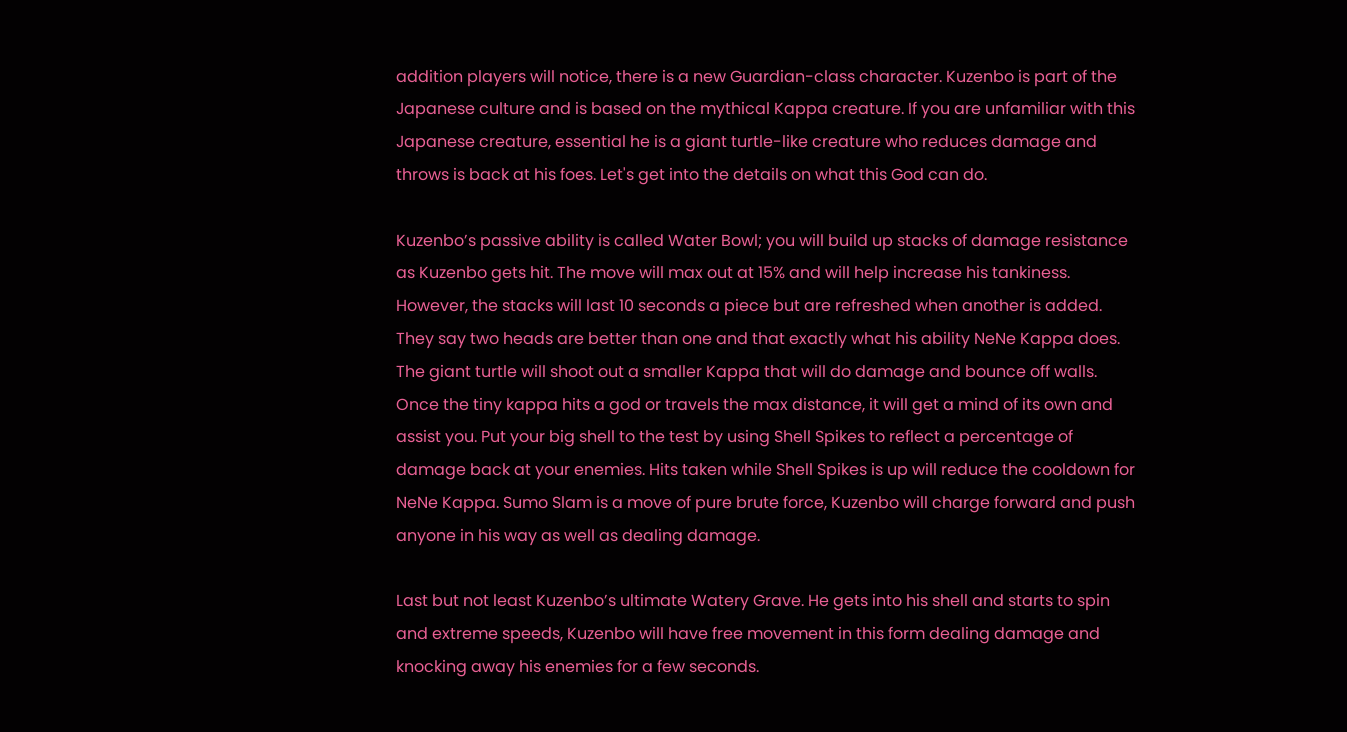addition players will notice, there is a new Guardian-class character. Kuzenbo is part of the Japanese culture and is based on the mythical Kappa creature. If you are unfamiliar with this Japanese creature, essential he is a giant turtle-like creature who reduces damage and throws is back at his foes. Let's get into the details on what this God can do.

Kuzenbo’s passive ability is called Water Bowl; you will build up stacks of damage resistance as Kuzenbo gets hit. The move will max out at 15% and will help increase his tankiness. However, the stacks will last 10 seconds a piece but are refreshed when another is added. They say two heads are better than one and that exactly what his ability NeNe Kappa does. The giant turtle will shoot out a smaller Kappa that will do damage and bounce off walls. Once the tiny kappa hits a god or travels the max distance, it will get a mind of its own and assist you. Put your big shell to the test by using Shell Spikes to reflect a percentage of damage back at your enemies. Hits taken while Shell Spikes is up will reduce the cooldown for NeNe Kappa. Sumo Slam is a move of pure brute force, Kuzenbo will charge forward and push anyone in his way as well as dealing damage.

Last but not least Kuzenbo’s ultimate Watery Grave. He gets into his shell and starts to spin and extreme speeds, Kuzenbo will have free movement in this form dealing damage and knocking away his enemies for a few seconds.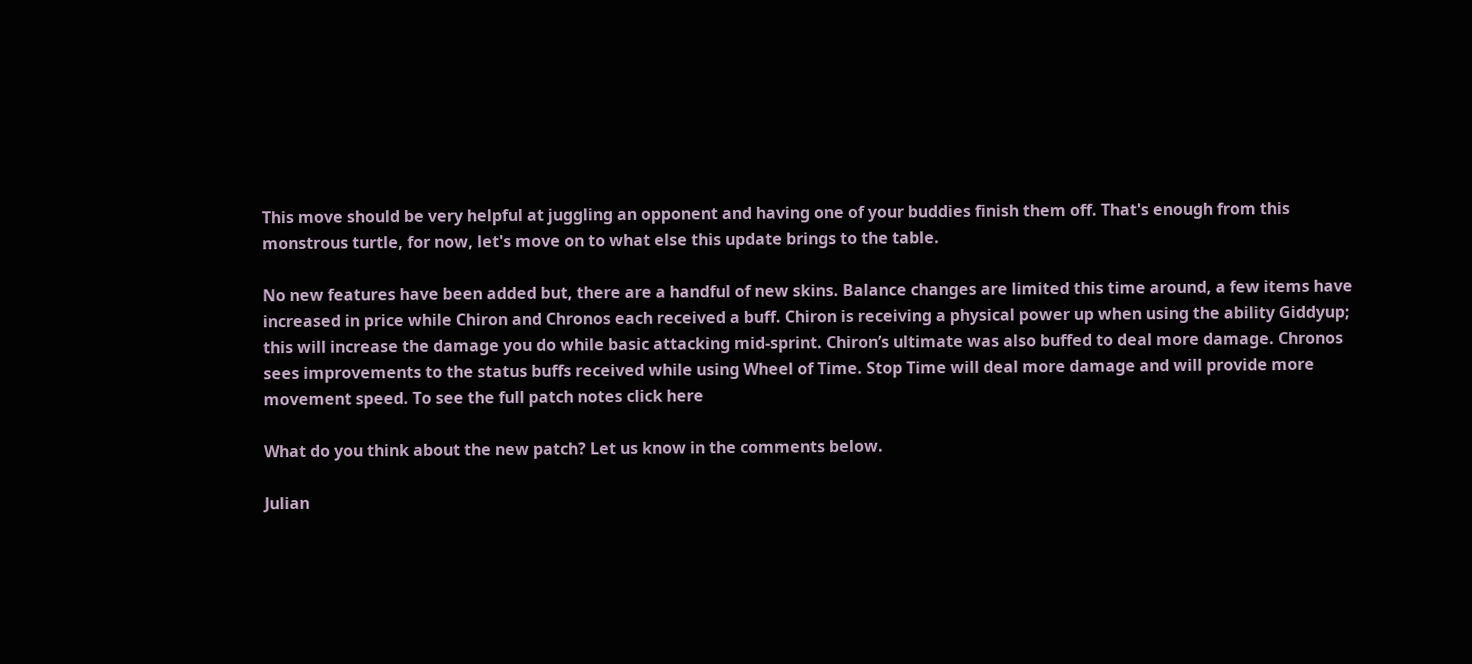This move should be very helpful at juggling an opponent and having one of your buddies finish them off. That's enough from this monstrous turtle, for now, let's move on to what else this update brings to the table.

No new features have been added but, there are a handful of new skins. Balance changes are limited this time around, a few items have increased in price while Chiron and Chronos each received a buff. Chiron is receiving a physical power up when using the ability Giddyup; this will increase the damage you do while basic attacking mid-sprint. Chiron’s ultimate was also buffed to deal more damage. Chronos sees improvements to the status buffs received while using Wheel of Time. Stop Time will deal more damage and will provide more movement speed. To see the full patch notes click here

What do you think about the new patch? Let us know in the comments below.

Julian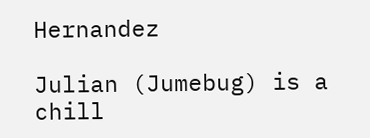Hernandez

Julian (Jumebug) is a chill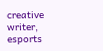creative writer, esports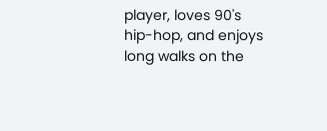player, loves 90's hip-hop, and enjoys long walks on the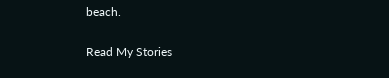beach.

Read My Stories